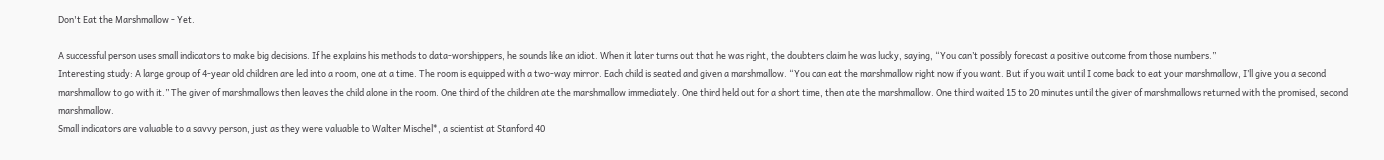Don't Eat the Marshmallow - Yet.

A successful person uses small indicators to make big decisions. If he explains his methods to data-worshippers, he sounds like an idiot. When it later turns out that he was right, the doubters claim he was lucky, saying, “You can’t possibly forecast a positive outcome from those numbers.”
Interesting study: A large group of 4-year old children are led into a room, one at a time. The room is equipped with a two-way mirror. Each child is seated and given a marshmallow. “You can eat the marshmallow right now if you want. But if you wait until I come back to eat your marshmallow, I’ll give you a second marshmallow to go with it.” The giver of marshmallows then leaves the child alone in the room. One third of the children ate the marshmallow immediately. One third held out for a short time, then ate the marshmallow. One third waited 15 to 20 minutes until the giver of marshmallows returned with the promised, second marshmallow.
Small indicators are valuable to a savvy person, just as they were valuable to Walter Mischel*, a scientist at Stanford 40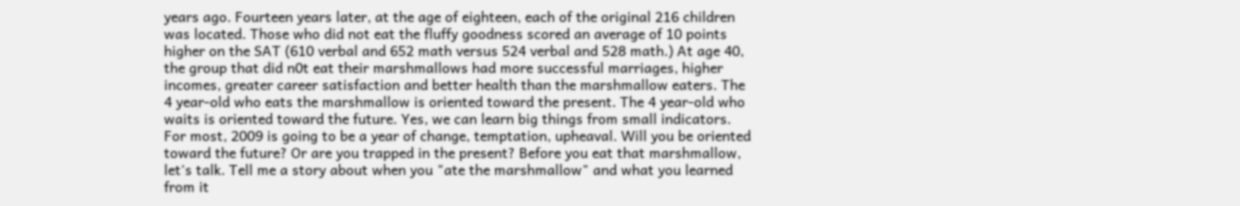years ago. Fourteen years later, at the age of eighteen, each of the original 216 children was located. Those who did not eat the fluffy goodness scored an average of 10 points higher on the SAT (610 verbal and 652 math versus 524 verbal and 528 math.) At age 40, the group that did n0t eat their marshmallows had more successful marriages, higher incomes, greater career satisfaction and better health than the marshmallow eaters. The 4 year-old who eats the marshmallow is oriented toward the present. The 4 year-old who waits is oriented toward the future. Yes, we can learn big things from small indicators.
For most, 2009 is going to be a year of change, temptation, upheaval. Will you be oriented toward the future? Or are you trapped in the present? Before you eat that marshmallow, let's talk. Tell me a story about when you "ate the marshmallow" and what you learned from it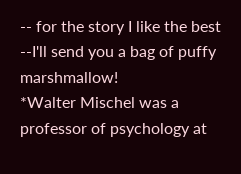-- for the story I like the best --I'll send you a bag of puffy marshmallow!
*Walter Mischel was a professor of psychology at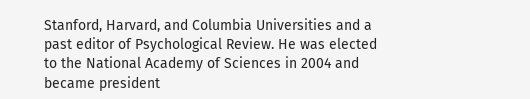Stanford, Harvard, and Columbia Universities and a past editor of Psychological Review. He was elected to the National Academy of Sciences in 2004 and became president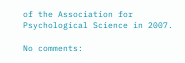of the Association for Psychological Science in 2007.

No comments: